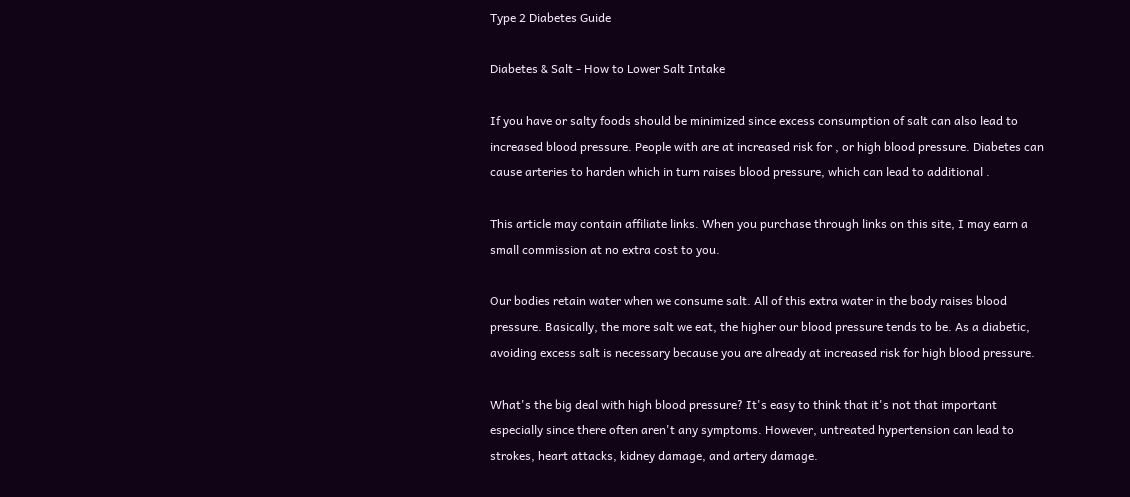Type 2 Diabetes Guide

Diabetes & Salt - How to Lower Salt Intake

If you have or salty foods should be minimized since excess consumption of salt can also lead to increased blood pressure. People with are at increased risk for , or high blood pressure. Diabetes can cause arteries to harden which in turn raises blood pressure, which can lead to additional .

This article may contain affiliate links. When you purchase through links on this site, I may earn a small commission at no extra cost to you.

Our bodies retain water when we consume salt. All of this extra water in the body raises blood pressure. Basically, the more salt we eat, the higher our blood pressure tends to be. As a diabetic, avoiding excess salt is necessary because you are already at increased risk for high blood pressure.

What's the big deal with high blood pressure? It's easy to think that it's not that important especially since there often aren't any symptoms. However, untreated hypertension can lead to strokes, heart attacks, kidney damage, and artery damage.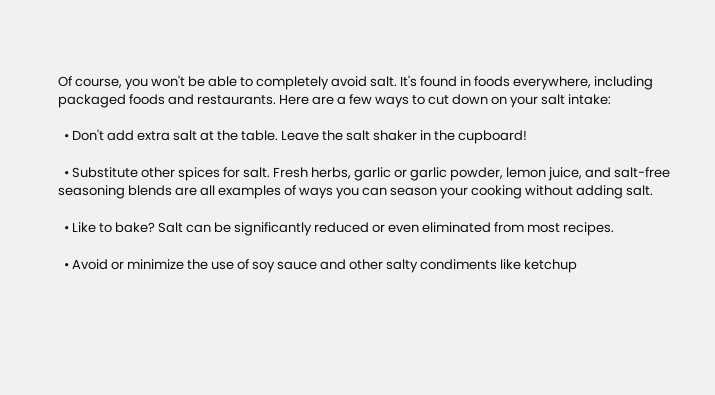Of course, you won't be able to completely avoid salt. It's found in foods everywhere, including packaged foods and restaurants. Here are a few ways to cut down on your salt intake:

  • Don't add extra salt at the table. Leave the salt shaker in the cupboard!

  • Substitute other spices for salt. Fresh herbs, garlic or garlic powder, lemon juice, and salt-free seasoning blends are all examples of ways you can season your cooking without adding salt.

  • Like to bake? Salt can be significantly reduced or even eliminated from most recipes.

  • Avoid or minimize the use of soy sauce and other salty condiments like ketchup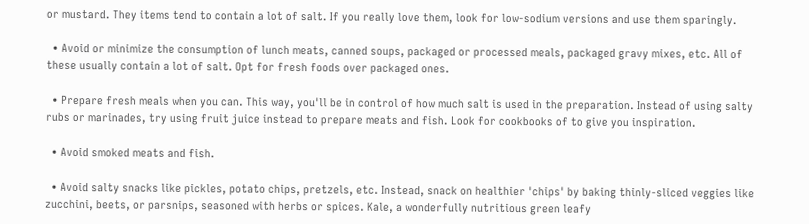or mustard. They items tend to contain a lot of salt. If you really love them, look for low-sodium versions and use them sparingly.

  • Avoid or minimize the consumption of lunch meats, canned soups, packaged or processed meals, packaged gravy mixes, etc. All of these usually contain a lot of salt. Opt for fresh foods over packaged ones.

  • Prepare fresh meals when you can. This way, you'll be in control of how much salt is used in the preparation. Instead of using salty rubs or marinades, try using fruit juice instead to prepare meats and fish. Look for cookbooks of to give you inspiration.

  • Avoid smoked meats and fish.

  • Avoid salty snacks like pickles, potato chips, pretzels, etc. Instead, snack on healthier 'chips' by baking thinly-sliced veggies like zucchini, beets, or parsnips, seasoned with herbs or spices. Kale, a wonderfully nutritious green leafy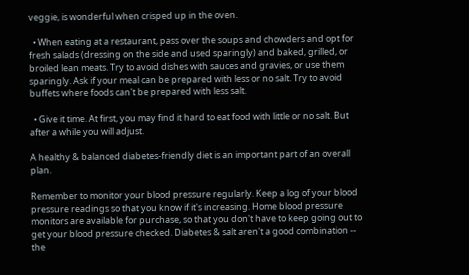veggie, is wonderful when crisped up in the oven.

  • When eating at a restaurant, pass over the soups and chowders and opt for fresh salads (dressing on the side and used sparingly) and baked, grilled, or broiled lean meats. Try to avoid dishes with sauces and gravies, or use them sparingly. Ask if your meal can be prepared with less or no salt. Try to avoid buffets where foods can't be prepared with less salt.

  • Give it time. At first, you may find it hard to eat food with little or no salt. But after a while you will adjust.

A healthy & balanced diabetes-friendly diet is an important part of an overall plan.

Remember to monitor your blood pressure regularly. Keep a log of your blood pressure readings so that you know if it's increasing. Home blood pressure monitors are available for purchase, so that you don't have to keep going out to get your blood pressure checked. Diabetes & salt aren't a good combination -- the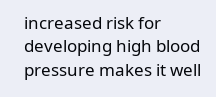increased risk for developing high blood pressure makes it well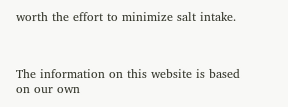worth the effort to minimize salt intake.



The information on this website is based on our own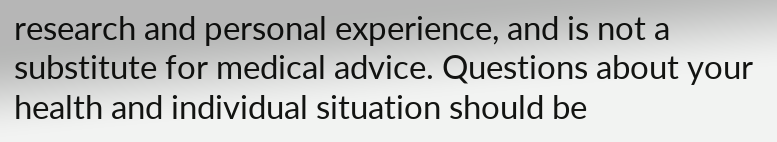research and personal experience, and is not a substitute for medical advice. Questions about your health and individual situation should be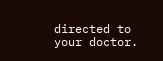directed to your doctor.